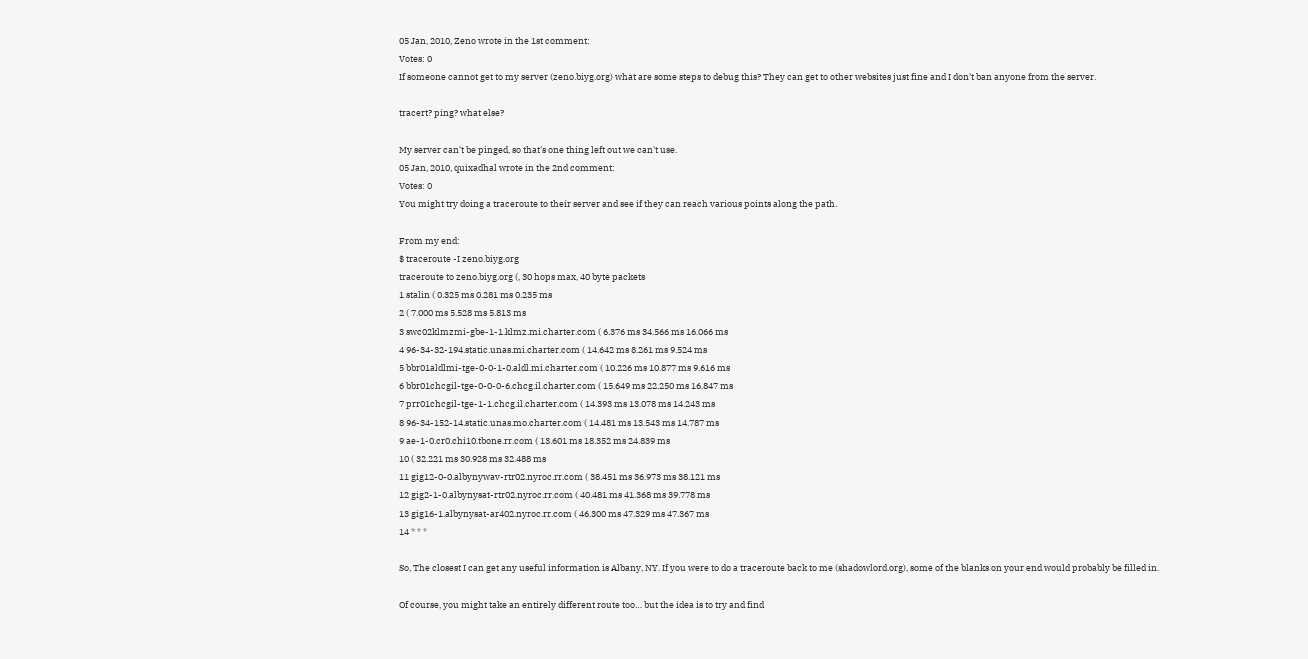05 Jan, 2010, Zeno wrote in the 1st comment:
Votes: 0
If someone cannot get to my server (zeno.biyg.org) what are some steps to debug this? They can get to other websites just fine and I don't ban anyone from the server.

tracert? ping? what else?

My server can't be pinged, so that's one thing left out we can't use.
05 Jan, 2010, quixadhal wrote in the 2nd comment:
Votes: 0
You might try doing a traceroute to their server and see if they can reach various points along the path.

From my end:
$ traceroute -I zeno.biyg.org
traceroute to zeno.biyg.org (, 30 hops max, 40 byte packets
1 stalin ( 0.325 ms 0.281 ms 0.235 ms
2 ( 7.000 ms 5.528 ms 5.813 ms
3 swc02klmzmi-gbe-1-1.klmz.mi.charter.com ( 6.376 ms 34.566 ms 16.066 ms
4 96-34-32-194.static.unas.mi.charter.com ( 14.642 ms 8.261 ms 9.524 ms
5 bbr01aldlmi-tge-0-0-1-0.aldl.mi.charter.com ( 10.226 ms 10.877 ms 9.616 ms
6 bbr01chcgil-tge-0-0-0-6.chcg.il.charter.com ( 15.649 ms 22.250 ms 16.847 ms
7 prr01chcgil-tge-1-1.chcg.il.charter.com ( 14.393 ms 13.078 ms 14.243 ms
8 96-34-152-14.static.unas.mo.charter.com ( 14.481 ms 13.543 ms 14.787 ms
9 ae-1-0.cr0.chi10.tbone.rr.com ( 13.601 ms 18.352 ms 24.839 ms
10 ( 32.221 ms 30.928 ms 32.488 ms
11 gig12-0-0.albynywav-rtr02.nyroc.rr.com ( 38.451 ms 36.973 ms 38.121 ms
12 gig2-1-0.albynysat-rtr02.nyroc.rr.com ( 40.481 ms 41.368 ms 39.778 ms
13 gig16-1.albynysat-ar402.nyroc.rr.com ( 46.300 ms 47.329 ms 47.367 ms
14 * * *

So, The closest I can get any useful information is Albany, NY. If you were to do a traceroute back to me (shadowlord.org), some of the blanks on your end would probably be filled in.

Of course, you might take an entirely different route too… but the idea is to try and find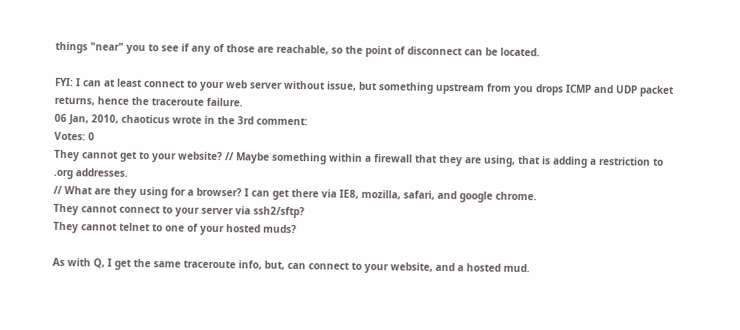things "near" you to see if any of those are reachable, so the point of disconnect can be located.

FYI: I can at least connect to your web server without issue, but something upstream from you drops ICMP and UDP packet returns, hence the traceroute failure.
06 Jan, 2010, chaoticus wrote in the 3rd comment:
Votes: 0
They cannot get to your website? // Maybe something within a firewall that they are using, that is adding a restriction to .org addresses.
// What are they using for a browser? I can get there via IE8, mozilla, safari, and google chrome.
They cannot connect to your server via ssh2/sftp?
They cannot telnet to one of your hosted muds?

As with Q, I get the same traceroute info, but, can connect to your website, and a hosted mud.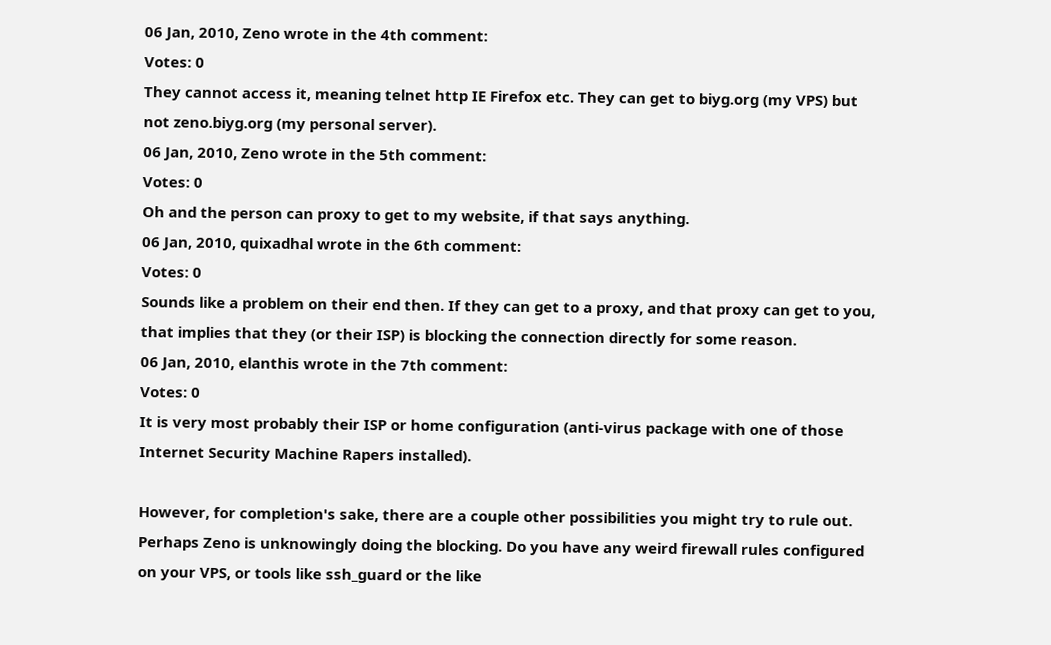06 Jan, 2010, Zeno wrote in the 4th comment:
Votes: 0
They cannot access it, meaning telnet http IE Firefox etc. They can get to biyg.org (my VPS) but not zeno.biyg.org (my personal server).
06 Jan, 2010, Zeno wrote in the 5th comment:
Votes: 0
Oh and the person can proxy to get to my website, if that says anything.
06 Jan, 2010, quixadhal wrote in the 6th comment:
Votes: 0
Sounds like a problem on their end then. If they can get to a proxy, and that proxy can get to you, that implies that they (or their ISP) is blocking the connection directly for some reason.
06 Jan, 2010, elanthis wrote in the 7th comment:
Votes: 0
It is very most probably their ISP or home configuration (anti-virus package with one of those Internet Security Machine Rapers installed).

However, for completion's sake, there are a couple other possibilities you might try to rule out. Perhaps Zeno is unknowingly doing the blocking. Do you have any weird firewall rules configured on your VPS, or tools like ssh_guard or the like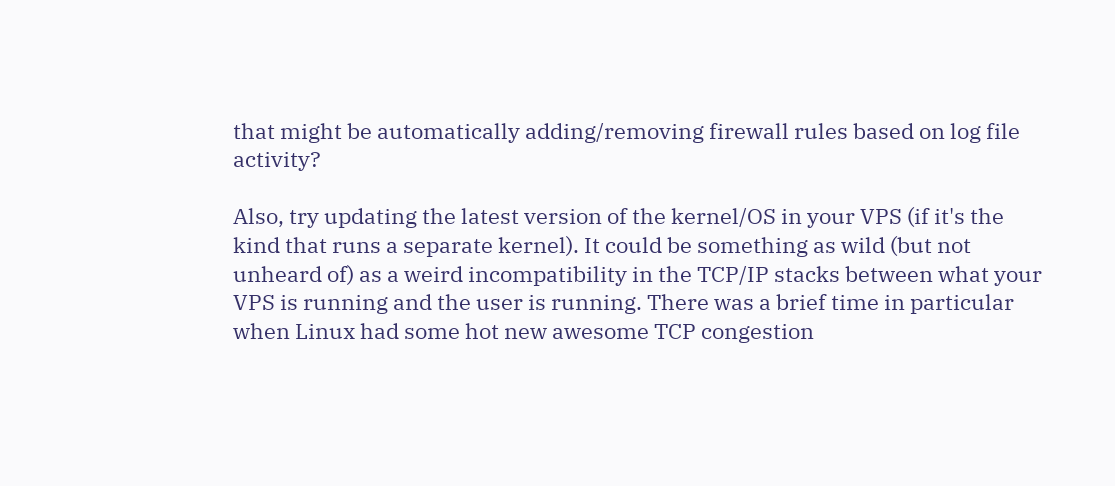that might be automatically adding/removing firewall rules based on log file activity?

Also, try updating the latest version of the kernel/OS in your VPS (if it's the kind that runs a separate kernel). It could be something as wild (but not unheard of) as a weird incompatibility in the TCP/IP stacks between what your VPS is running and the user is running. There was a brief time in particular when Linux had some hot new awesome TCP congestion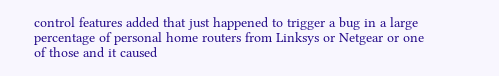control features added that just happened to trigger a bug in a large percentage of personal home routers from Linksys or Netgear or one of those and it caused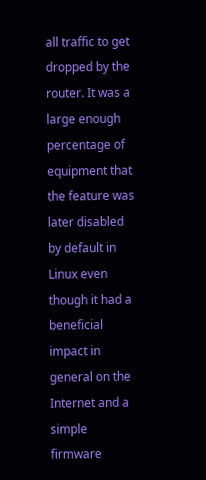all traffic to get dropped by the router. It was a large enough percentage of equipment that the feature was later disabled by default in Linux even though it had a beneficial impact in general on the Internet and a simple firmware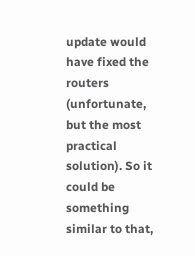update would have fixed the routers (unfortunate, but the most practical solution). So it could be something similar to that,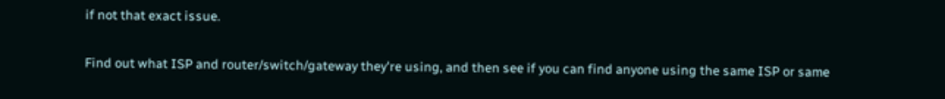if not that exact issue.

Find out what ISP and router/switch/gateway they're using, and then see if you can find anyone using the same ISP or same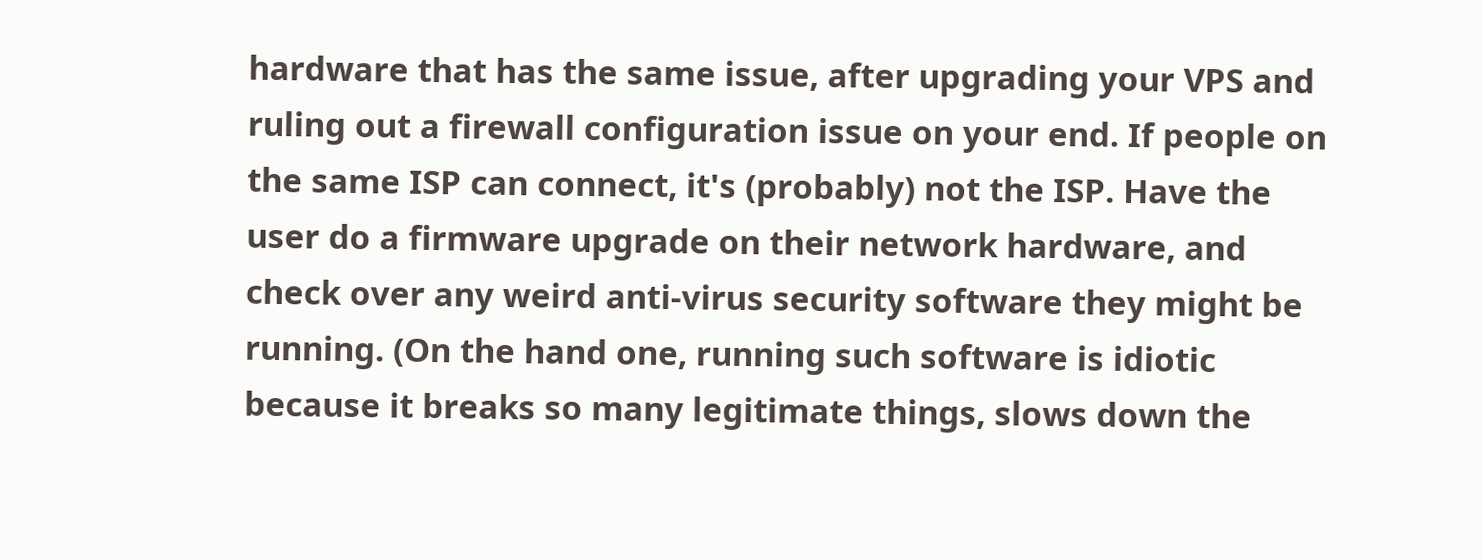hardware that has the same issue, after upgrading your VPS and ruling out a firewall configuration issue on your end. If people on the same ISP can connect, it's (probably) not the ISP. Have the user do a firmware upgrade on their network hardware, and check over any weird anti-virus security software they might be running. (On the hand one, running such software is idiotic because it breaks so many legitimate things, slows down the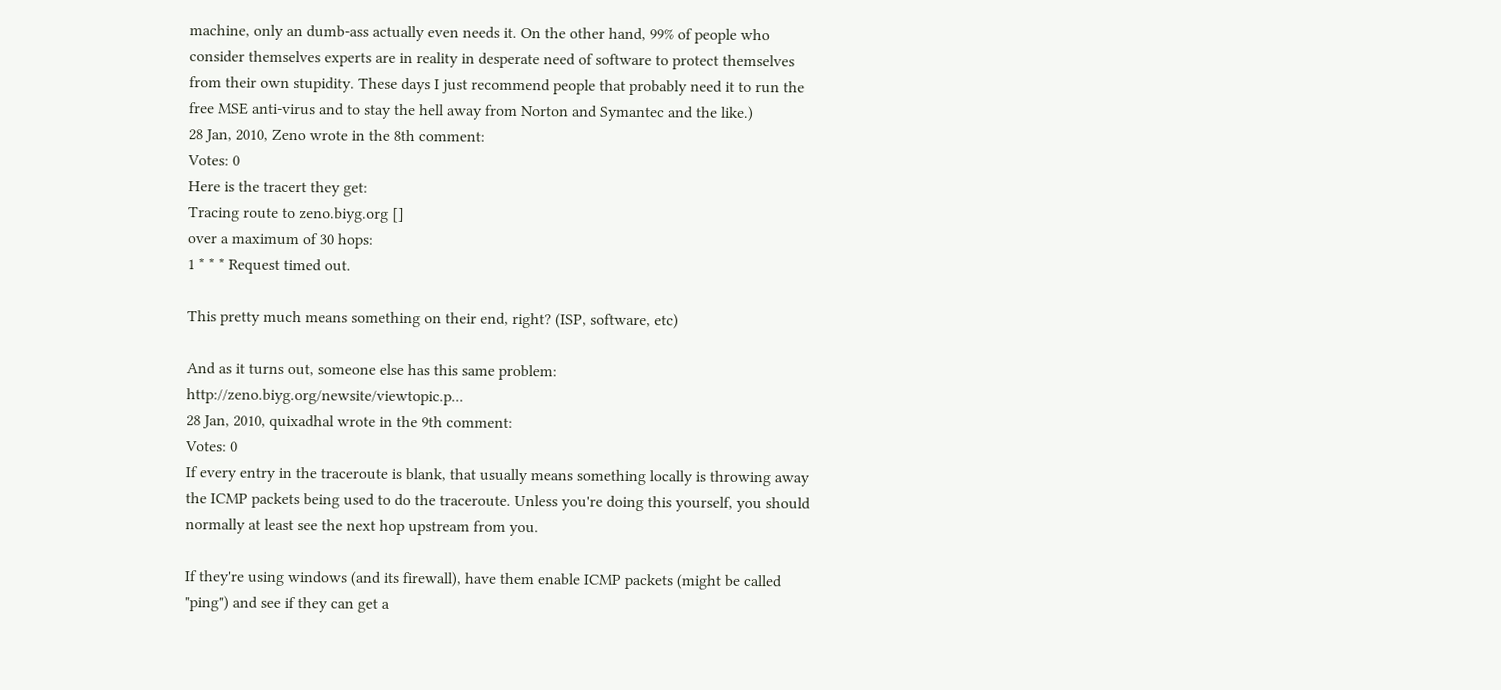machine, only an dumb-ass actually even needs it. On the other hand, 99% of people who consider themselves experts are in reality in desperate need of software to protect themselves from their own stupidity. These days I just recommend people that probably need it to run the free MSE anti-virus and to stay the hell away from Norton and Symantec and the like.)
28 Jan, 2010, Zeno wrote in the 8th comment:
Votes: 0
Here is the tracert they get:
Tracing route to zeno.biyg.org []
over a maximum of 30 hops:
1 * * * Request timed out.

This pretty much means something on their end, right? (ISP, software, etc)

And as it turns out, someone else has this same problem: http://zeno.biyg.org/newsite/viewtopic.p...
28 Jan, 2010, quixadhal wrote in the 9th comment:
Votes: 0
If every entry in the traceroute is blank, that usually means something locally is throwing away the ICMP packets being used to do the traceroute. Unless you're doing this yourself, you should normally at least see the next hop upstream from you.

If they're using windows (and its firewall), have them enable ICMP packets (might be called "ping") and see if they can get a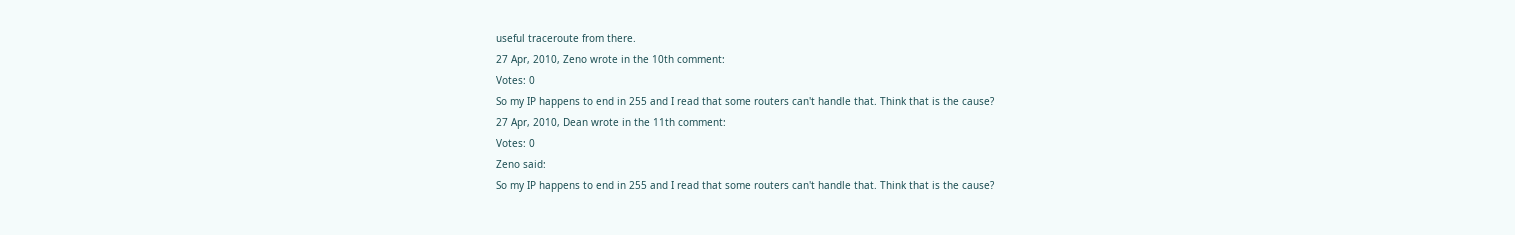useful traceroute from there.
27 Apr, 2010, Zeno wrote in the 10th comment:
Votes: 0
So my IP happens to end in 255 and I read that some routers can't handle that. Think that is the cause?
27 Apr, 2010, Dean wrote in the 11th comment:
Votes: 0
Zeno said:
So my IP happens to end in 255 and I read that some routers can't handle that. Think that is the cause?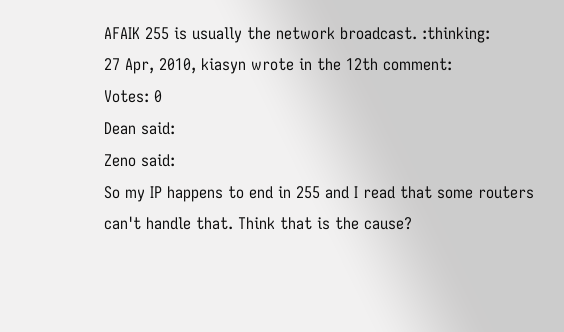AFAIK 255 is usually the network broadcast. :thinking:
27 Apr, 2010, kiasyn wrote in the 12th comment:
Votes: 0
Dean said:
Zeno said:
So my IP happens to end in 255 and I read that some routers can't handle that. Think that is the cause?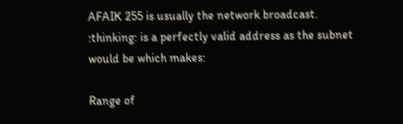AFAIK 255 is usually the network broadcast. :thinking: is a perfectly valid address as the subnet would be which makes:

Range of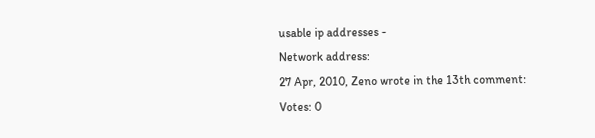usable ip addresses -
Network address:
27 Apr, 2010, Zeno wrote in the 13th comment:
Votes: 0